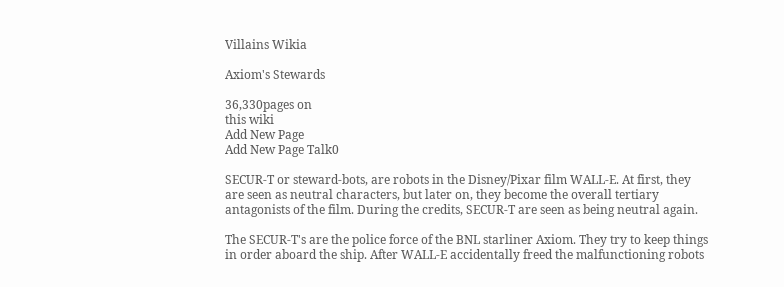Villains Wikia

Axiom's Stewards

36,330pages on
this wiki
Add New Page
Add New Page Talk0

SECUR-T or steward-bots, are robots in the Disney/Pixar film WALL-E. At first, they are seen as neutral characters, but later on, they become the overall tertiary antagonists of the film. During the credits, SECUR-T are seen as being neutral again.

The SECUR-T's are the police force of the BNL starliner Axiom. They try to keep things in order aboard the ship. After WALL-E accidentally freed the malfunctioning robots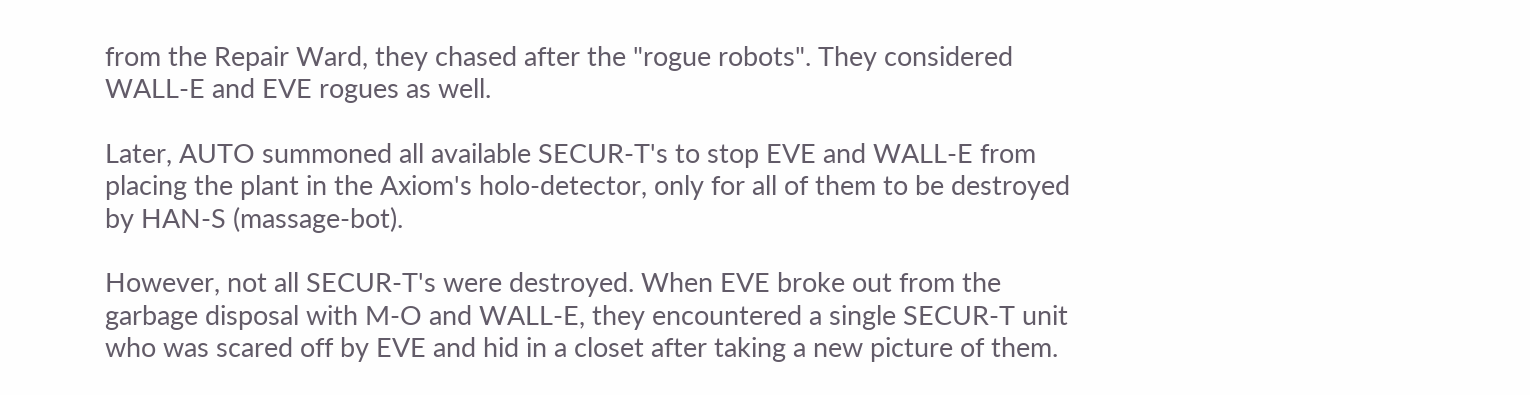from the Repair Ward, they chased after the "rogue robots". They considered WALL-E and EVE rogues as well.

Later, AUTO summoned all available SECUR-T's to stop EVE and WALL-E from placing the plant in the Axiom's holo-detector, only for all of them to be destroyed by HAN-S (massage-bot).

However, not all SECUR-T's were destroyed. When EVE broke out from the garbage disposal with M-O and WALL-E, they encountered a single SECUR-T unit who was scared off by EVE and hid in a closet after taking a new picture of them.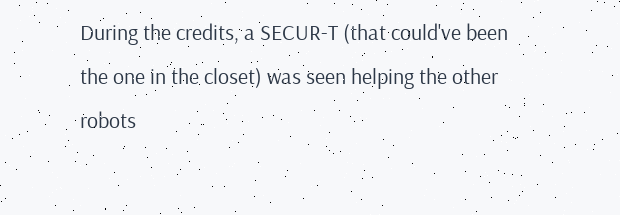During the credits, a SECUR-T (that could've been the one in the closet) was seen helping the other robots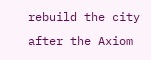rebuild the city after the Axiom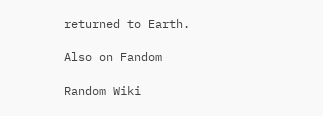returned to Earth.

Also on Fandom

Random Wiki